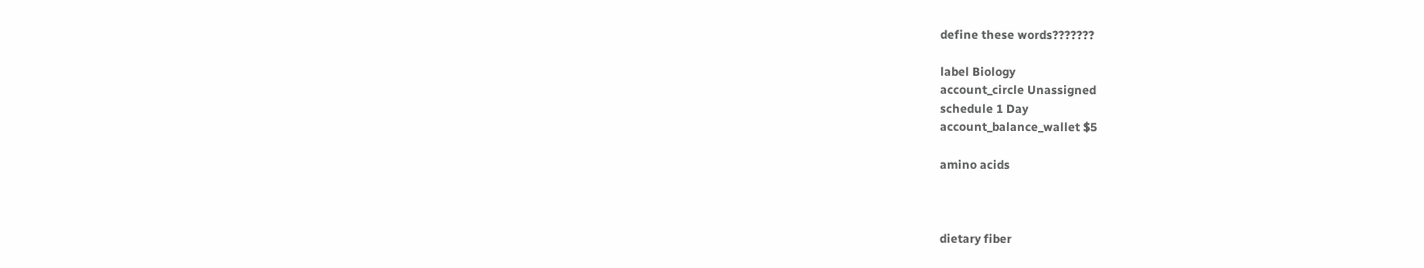define these words???????

label Biology
account_circle Unassigned
schedule 1 Day
account_balance_wallet $5

amino acids



dietary fiber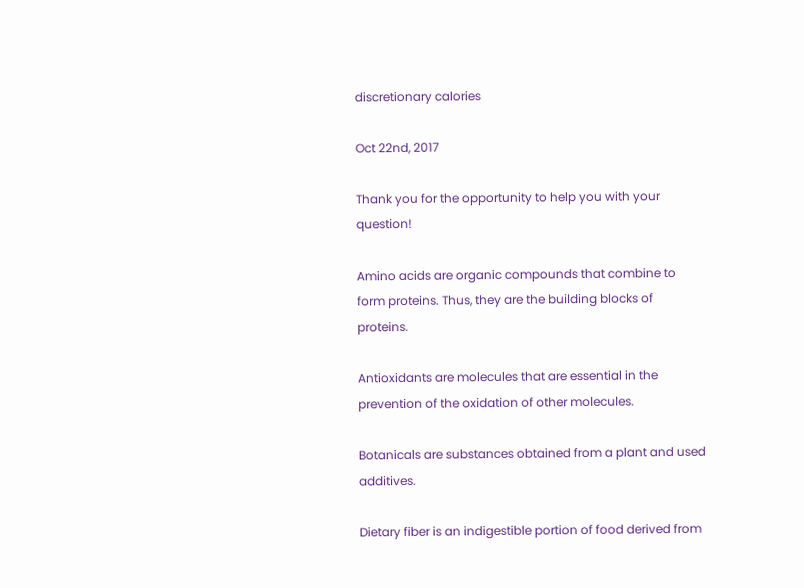discretionary calories

Oct 22nd, 2017

Thank you for the opportunity to help you with your question!

Amino acids are organic compounds that combine to form proteins. Thus, they are the building blocks of proteins.

Antioxidants are molecules that are essential in the prevention of the oxidation of other molecules.

Botanicals are substances obtained from a plant and used additives.

Dietary fiber is an indigestible portion of food derived from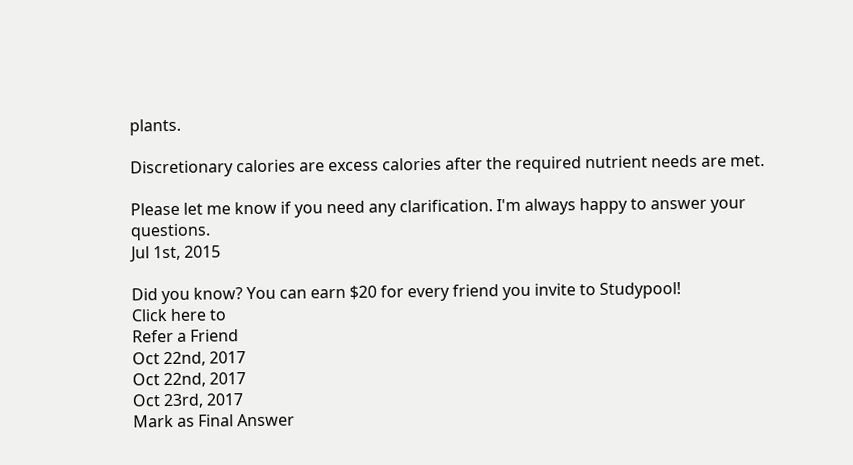plants.

Discretionary calories are excess calories after the required nutrient needs are met.

Please let me know if you need any clarification. I'm always happy to answer your questions.
Jul 1st, 2015

Did you know? You can earn $20 for every friend you invite to Studypool!
Click here to
Refer a Friend
Oct 22nd, 2017
Oct 22nd, 2017
Oct 23rd, 2017
Mark as Final Answer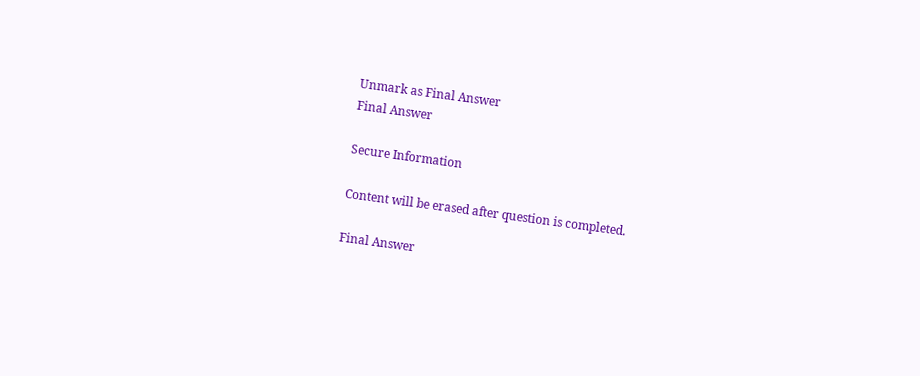Unmark as Final Answer
Final Answer

Secure Information

Content will be erased after question is completed.

Final Answer